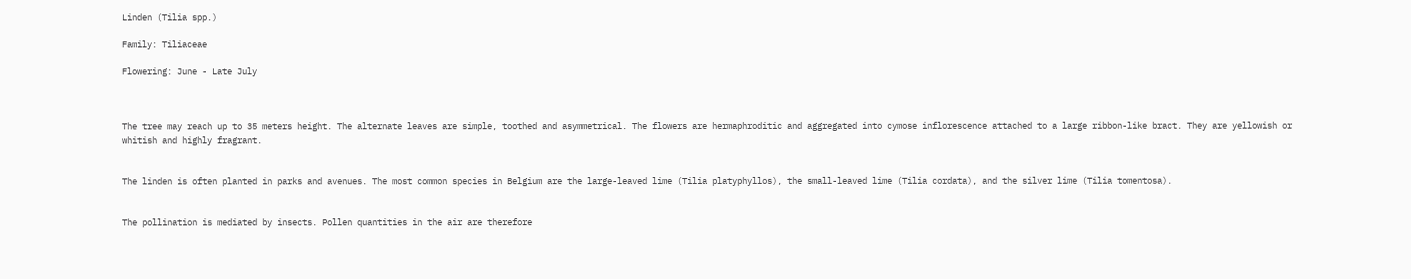Linden (Tilia spp.)

Family: Tiliaceae

Flowering: June - Late July



The tree may reach up to 35 meters height. The alternate leaves are simple, toothed and asymmetrical. The flowers are hermaphroditic and aggregated into cymose inflorescence attached to a large ribbon-like bract. They are yellowish or whitish and highly fragrant.


The linden is often planted in parks and avenues. The most common species in Belgium are the large-leaved lime (Tilia platyphyllos), the small-leaved lime (Tilia cordata), and the silver lime (Tilia tomentosa).


The pollination is mediated by insects. Pollen quantities in the air are therefore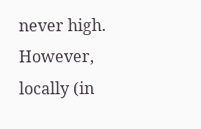never high. However, locally (in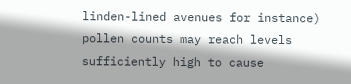linden-lined avenues for instance) pollen counts may reach levels sufficiently high to cause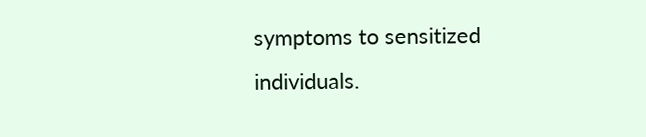symptoms to sensitized individuals.